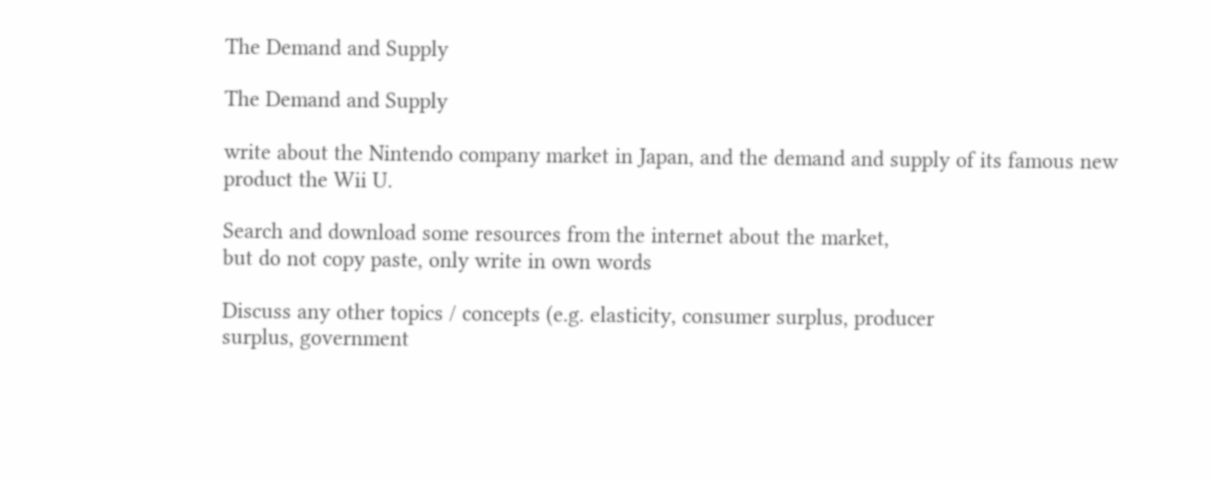The Demand and Supply

The Demand and Supply

write about the Nintendo company market in Japan, and the demand and supply of its famous new product the Wii U.

Search and download some resources from the internet about the market,
but do not copy paste, only write in own words

Discuss any other topics / concepts (e.g. elasticity, consumer surplus, producer
surplus, government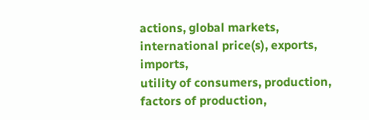actions, global markets, international price(s), exports, imports,
utility of consumers, production, factors of production,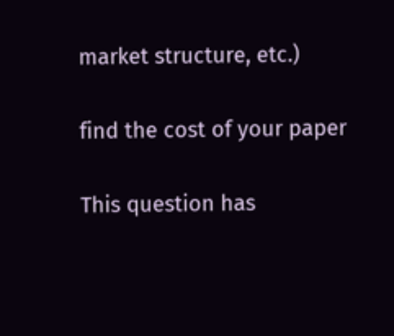market structure, etc.)

find the cost of your paper

This question has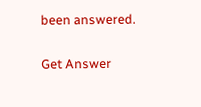been answered.

Get Answer